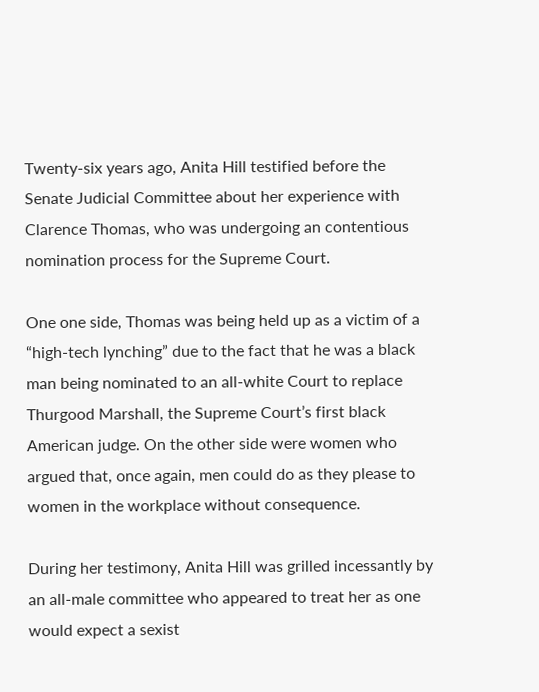Twenty-six years ago, Anita Hill testified before the Senate Judicial Committee about her experience with Clarence Thomas, who was undergoing an contentious nomination process for the Supreme Court.

One one side, Thomas was being held up as a victim of a “high-tech lynching” due to the fact that he was a black man being nominated to an all-white Court to replace Thurgood Marshall, the Supreme Court’s first black American judge. On the other side were women who argued that, once again, men could do as they please to women in the workplace without consequence.

During her testimony, Anita Hill was grilled incessantly by an all-male committee who appeared to treat her as one would expect a sexist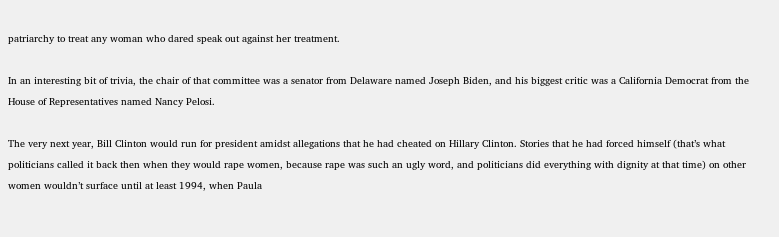patriarchy to treat any woman who dared speak out against her treatment.

In an interesting bit of trivia, the chair of that committee was a senator from Delaware named Joseph Biden, and his biggest critic was a California Democrat from the House of Representatives named Nancy Pelosi.

The very next year, Bill Clinton would run for president amidst allegations that he had cheated on Hillary Clinton. Stories that he had forced himself (that’s what politicians called it back then when they would rape women, because rape was such an ugly word, and politicians did everything with dignity at that time) on other women wouldn’t surface until at least 1994, when Paula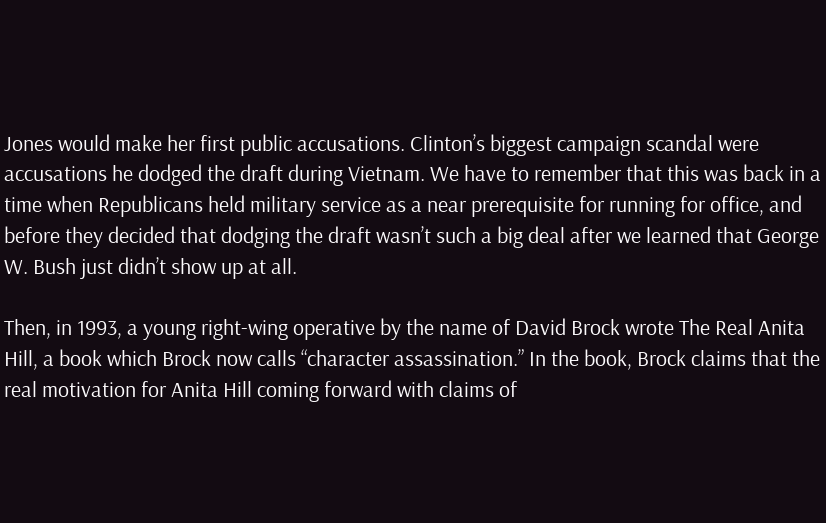Jones would make her first public accusations. Clinton’s biggest campaign scandal were accusations he dodged the draft during Vietnam. We have to remember that this was back in a time when Republicans held military service as a near prerequisite for running for office, and before they decided that dodging the draft wasn’t such a big deal after we learned that George W. Bush just didn’t show up at all.

Then, in 1993, a young right-wing operative by the name of David Brock wrote The Real Anita Hill, a book which Brock now calls “character assassination.” In the book, Brock claims that the real motivation for Anita Hill coming forward with claims of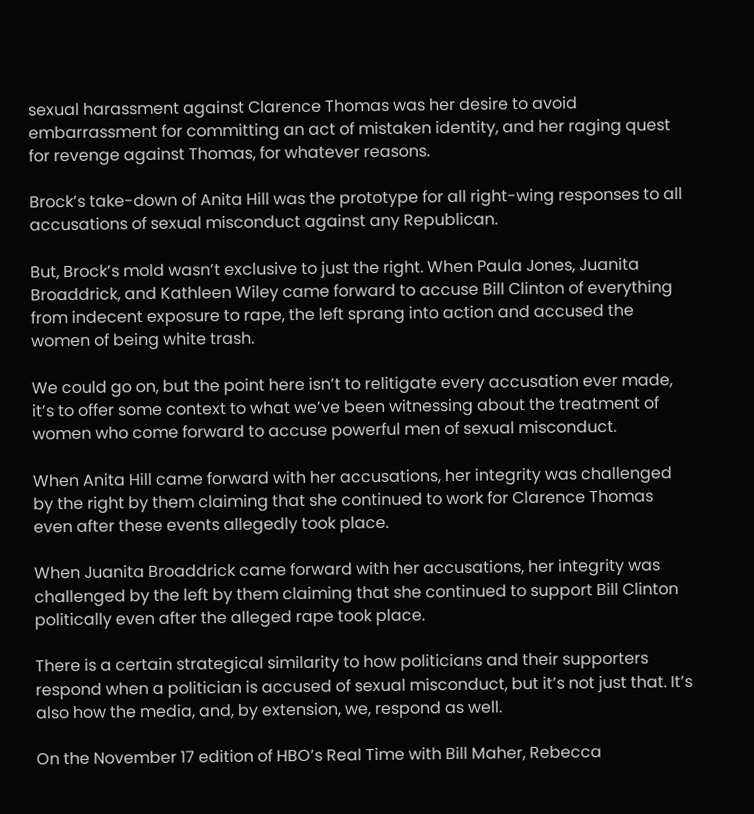sexual harassment against Clarence Thomas was her desire to avoid embarrassment for committing an act of mistaken identity, and her raging quest for revenge against Thomas, for whatever reasons.

Brock’s take-down of Anita Hill was the prototype for all right-wing responses to all accusations of sexual misconduct against any Republican.

But, Brock’s mold wasn’t exclusive to just the right. When Paula Jones, Juanita Broaddrick, and Kathleen Wiley came forward to accuse Bill Clinton of everything from indecent exposure to rape, the left sprang into action and accused the women of being white trash.

We could go on, but the point here isn’t to relitigate every accusation ever made, it’s to offer some context to what we’ve been witnessing about the treatment of women who come forward to accuse powerful men of sexual misconduct.

When Anita Hill came forward with her accusations, her integrity was challenged by the right by them claiming that she continued to work for Clarence Thomas even after these events allegedly took place.

When Juanita Broaddrick came forward with her accusations, her integrity was challenged by the left by them claiming that she continued to support Bill Clinton politically even after the alleged rape took place.

There is a certain strategical similarity to how politicians and their supporters respond when a politician is accused of sexual misconduct, but it’s not just that. It’s also how the media, and, by extension, we, respond as well.

On the November 17 edition of HBO’s Real Time with Bill Maher, Rebecca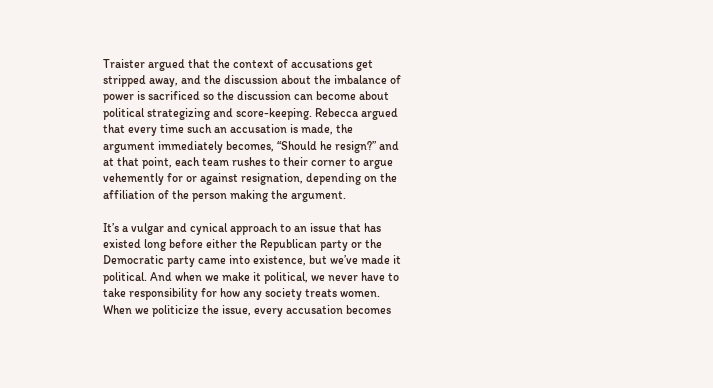Traister argued that the context of accusations get stripped away, and the discussion about the imbalance of power is sacrificed so the discussion can become about political strategizing and score-keeping. Rebecca argued that every time such an accusation is made, the argument immediately becomes, “Should he resign?” and at that point, each team rushes to their corner to argue vehemently for or against resignation, depending on the affiliation of the person making the argument.

It’s a vulgar and cynical approach to an issue that has existed long before either the Republican party or the Democratic party came into existence, but we’ve made it political. And when we make it political, we never have to take responsibility for how any society treats women. When we politicize the issue, every accusation becomes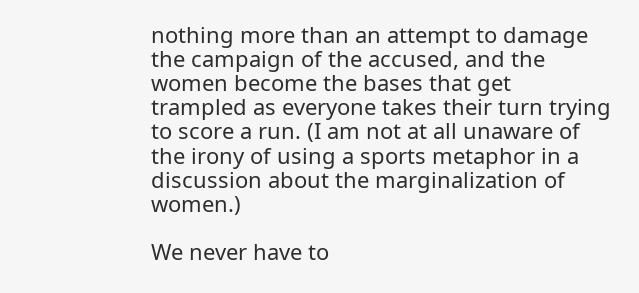nothing more than an attempt to damage the campaign of the accused, and the women become the bases that get trampled as everyone takes their turn trying to score a run. (I am not at all unaware of the irony of using a sports metaphor in a discussion about the marginalization of women.)

We never have to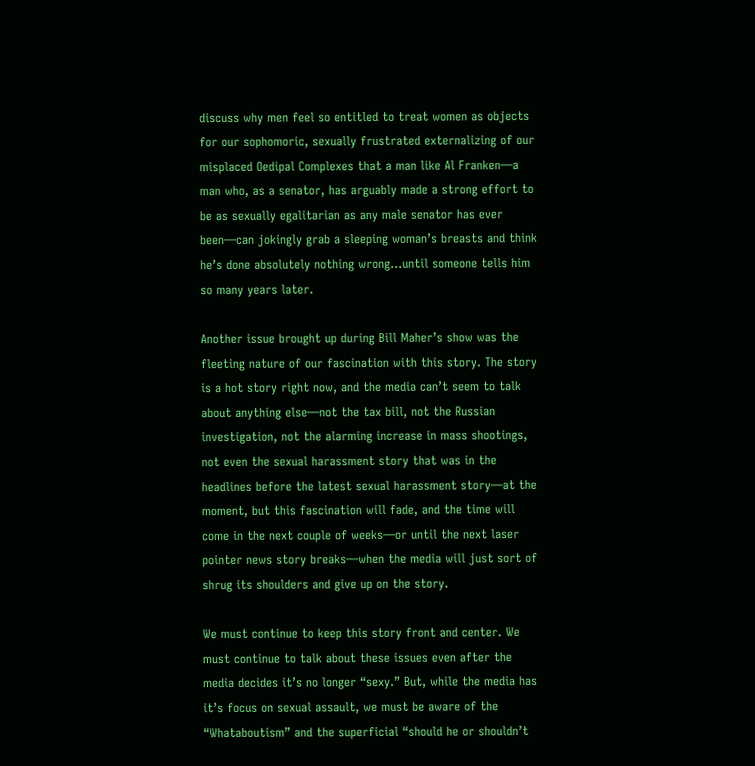discuss why men feel so entitled to treat women as objects for our sophomoric, sexually frustrated externalizing of our misplaced Oedipal Complexes that a man like Al Franken—a man who, as a senator, has arguably made a strong effort to be as sexually egalitarian as any male senator has ever been—can jokingly grab a sleeping woman’s breasts and think he’s done absolutely nothing wrong…until someone tells him so many years later.

Another issue brought up during Bill Maher’s show was the fleeting nature of our fascination with this story. The story is a hot story right now, and the media can’t seem to talk about anything else—not the tax bill, not the Russian investigation, not the alarming increase in mass shootings, not even the sexual harassment story that was in the headlines before the latest sexual harassment story—at the moment, but this fascination will fade, and the time will come in the next couple of weeks—or until the next laser pointer news story breaks—when the media will just sort of shrug its shoulders and give up on the story.

We must continue to keep this story front and center. We must continue to talk about these issues even after the media decides it’s no longer “sexy.” But, while the media has it’s focus on sexual assault, we must be aware of the “Whataboutism” and the superficial “should he or shouldn’t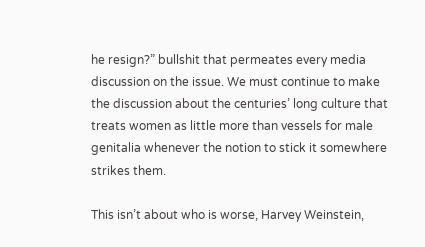he resign?” bullshit that permeates every media discussion on the issue. We must continue to make the discussion about the centuries’ long culture that treats women as little more than vessels for male genitalia whenever the notion to stick it somewhere strikes them.

This isn’t about who is worse, Harvey Weinstein,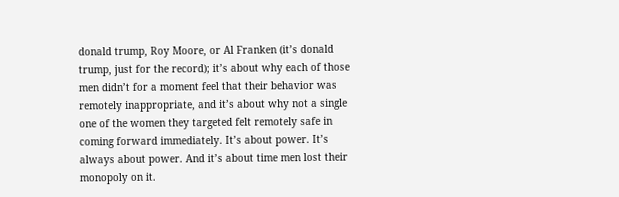donald trump, Roy Moore, or Al Franken (it’s donald trump, just for the record); it’s about why each of those men didn’t for a moment feel that their behavior was remotely inappropriate, and it’s about why not a single one of the women they targeted felt remotely safe in coming forward immediately. It’s about power. It’s always about power. And it’s about time men lost their monopoly on it.